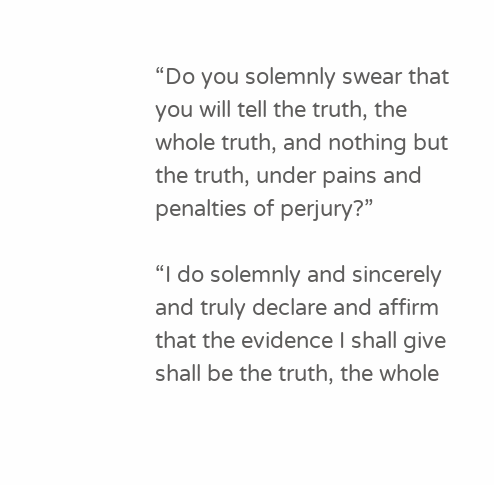“Do you solemnly swear that you will tell the truth, the whole truth, and nothing but the truth, under pains and penalties of perjury?”

“I do solemnly and sincerely and truly declare and affirm that the evidence I shall give shall be the truth, the whole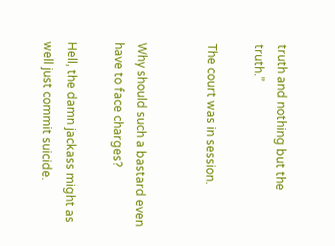truth and nothing but the truth.”

The court was in session.


Why should such a bastard even have to face charges?

Hell, the damn jackass might as well just commit suicide.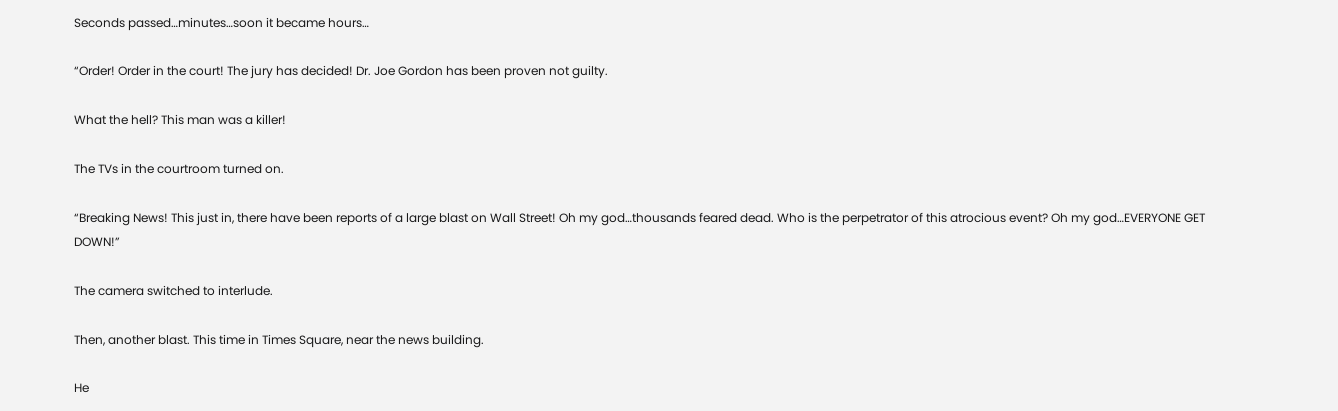Seconds passed…minutes…soon it became hours…

“Order! Order in the court! The jury has decided! Dr. Joe Gordon has been proven not guilty.

What the hell? This man was a killer!

The TVs in the courtroom turned on.

“Breaking News! This just in, there have been reports of a large blast on Wall Street! Oh my god…thousands feared dead. Who is the perpetrator of this atrocious event? Oh my god…EVERYONE GET DOWN!”

The camera switched to interlude.

Then, another blast. This time in Times Square, near the news building.

He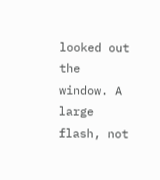looked out the window. A large flash, not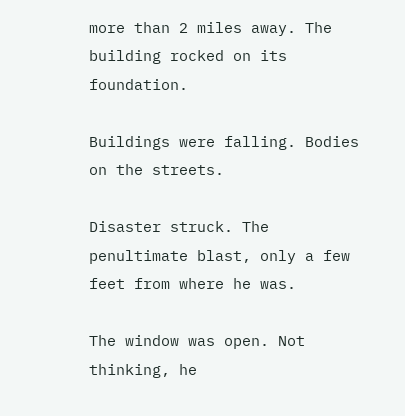more than 2 miles away. The building rocked on its foundation.

Buildings were falling. Bodies on the streets.

Disaster struck. The penultimate blast, only a few feet from where he was.

The window was open. Not thinking, he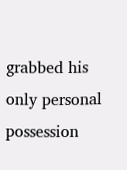grabbed his only personal possession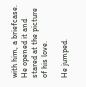with him, a briefcase. He opened it and stared at the picture of his love.

He jumped.